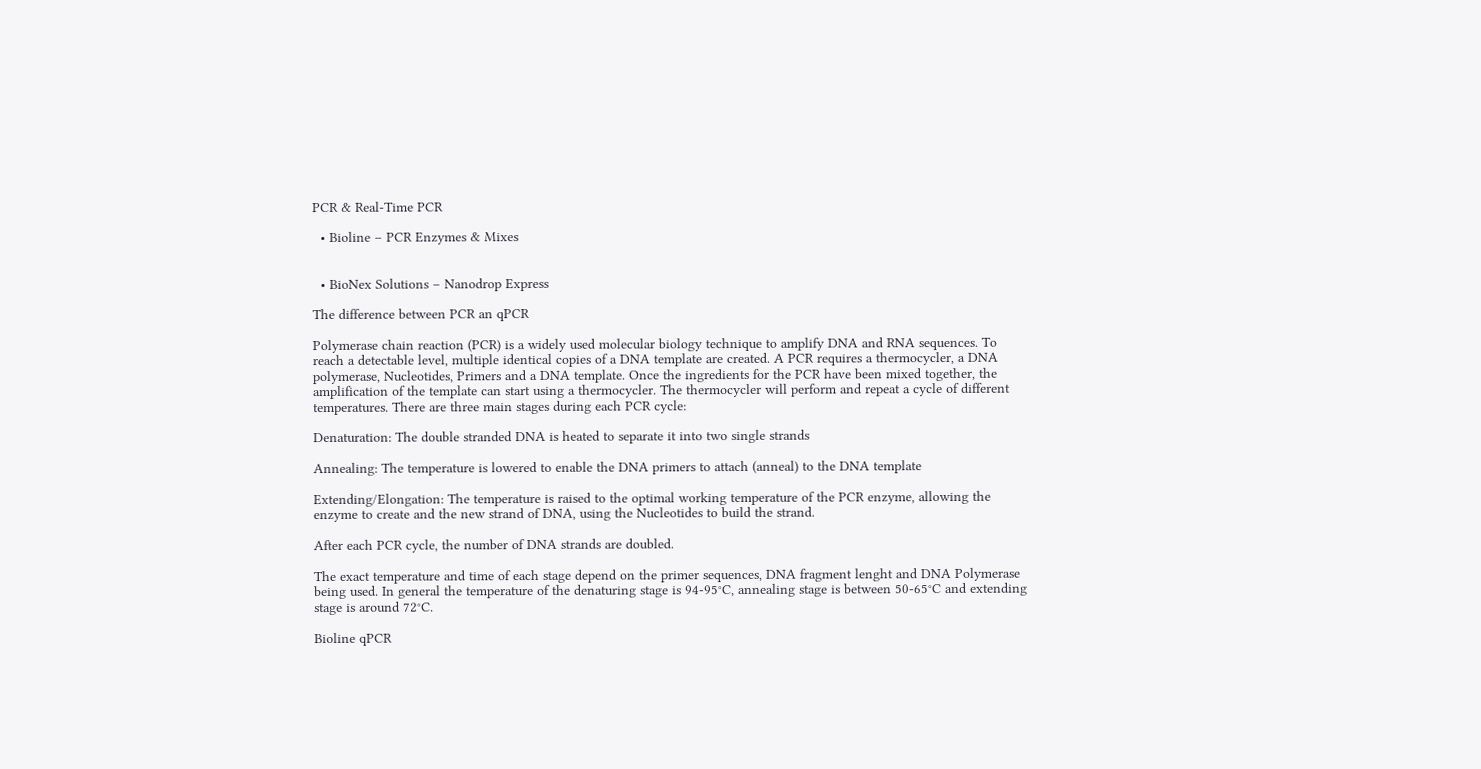PCR & Real-Time PCR

  • Bioline – PCR Enzymes & Mixes


  • BioNex Solutions – Nanodrop Express

The difference between PCR an qPCR

Polymerase chain reaction (PCR) is a widely used molecular biology technique to amplify DNA and RNA sequences. To reach a detectable level, multiple identical copies of a DNA template are created. A PCR requires a thermocycler, a DNA polymerase, Nucleotides, Primers and a DNA template. Once the ingredients for the PCR have been mixed together, the amplification of the template can start using a thermocycler. The thermocycler will perform and repeat a cycle of different temperatures. There are three main stages during each PCR cycle:

Denaturation: The double stranded DNA is heated to separate it into two single strands

Annealing: The temperature is lowered to enable the DNA primers to attach (anneal) to the DNA template

Extending/Elongation: The temperature is raised to the optimal working temperature of the PCR enzyme, allowing the enzyme to create and the new strand of DNA, using the Nucleotides to build the strand.

After each PCR cycle, the number of DNA strands are doubled.

The exact temperature and time of each stage depend on the primer sequences, DNA fragment lenght and DNA Polymerase being used. In general the temperature of the denaturing stage is 94-95°C, annealing stage is between 50-65°C and extending stage is around 72°C.

Bioline qPCR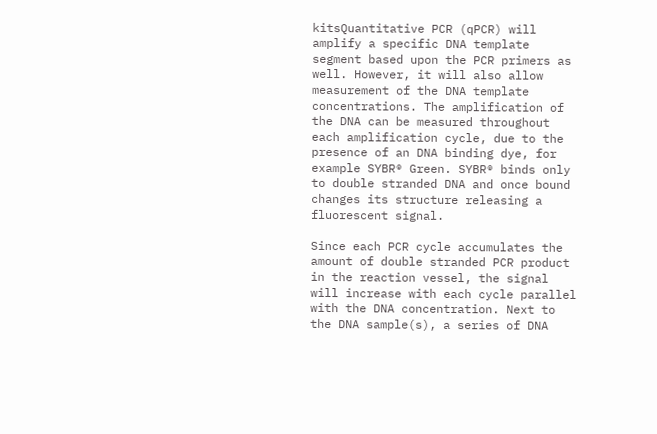kitsQuantitative PCR (qPCR) will amplify a specific DNA template segment based upon the PCR primers as well. However, it will also allow measurement of the DNA template concentrations. The amplification of the DNA can be measured throughout each amplification cycle, due to the presence of an DNA binding dye, for example SYBR® Green. SYBR® binds only to double stranded DNA and once bound changes its structure releasing a fluorescent signal.

Since each PCR cycle accumulates the amount of double stranded PCR product in the reaction vessel, the signal will increase with each cycle parallel with the DNA concentration. Next to the DNA sample(s), a series of DNA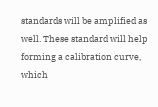standards will be amplified as well. These standard will help forming a calibration curve, which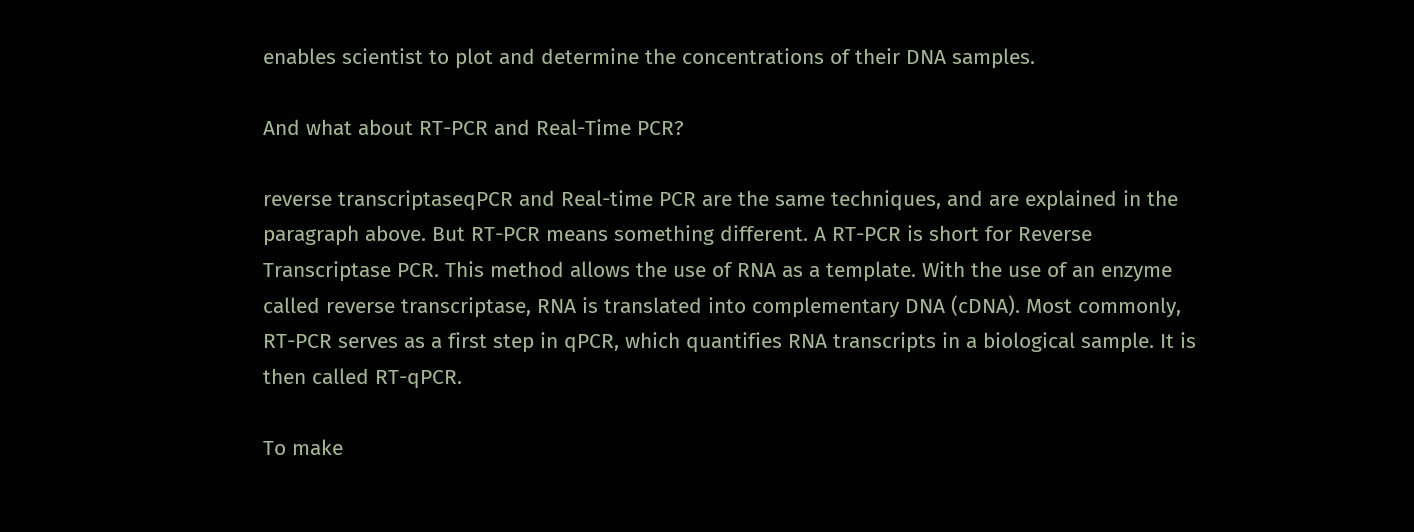enables scientist to plot and determine the concentrations of their DNA samples.

And what about RT-PCR and Real-Time PCR?

reverse transcriptaseqPCR and Real-time PCR are the same techniques, and are explained in the paragraph above. But RT-PCR means something different. A RT-PCR is short for Reverse Transcriptase PCR. This method allows the use of RNA as a template. With the use of an enzyme called reverse transcriptase, RNA is translated into complementary DNA (cDNA). Most commonly, RT-PCR serves as a first step in qPCR, which quantifies RNA transcripts in a biological sample. It is then called RT-qPCR.

To make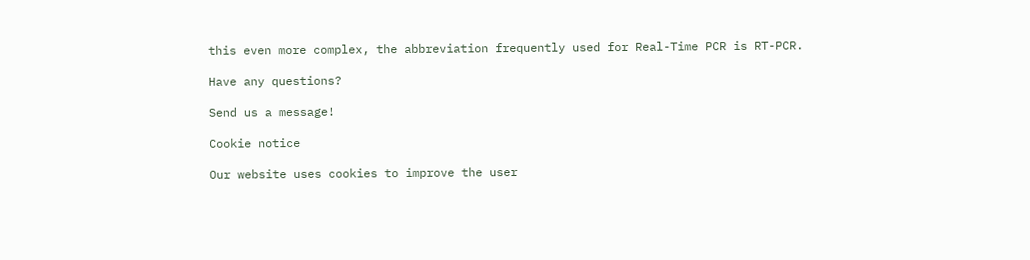this even more complex, the abbreviation frequently used for Real-Time PCR is RT-PCR.

Have any questions?

Send us a message!

Cookie notice

Our website uses cookies to improve the user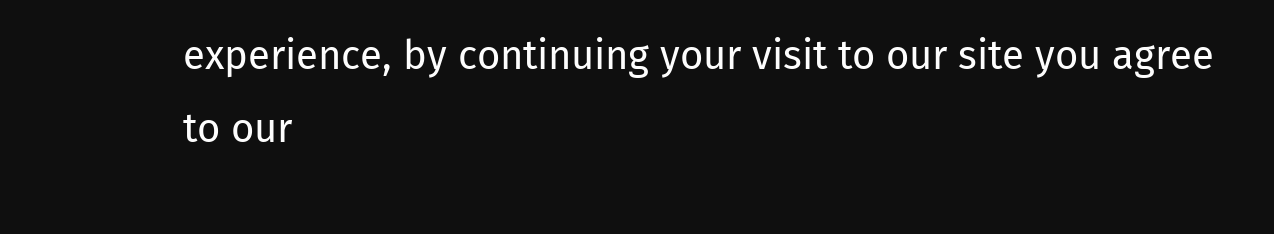experience, by continuing your visit to our site you agree to our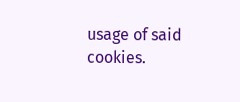usage of said  cookies.